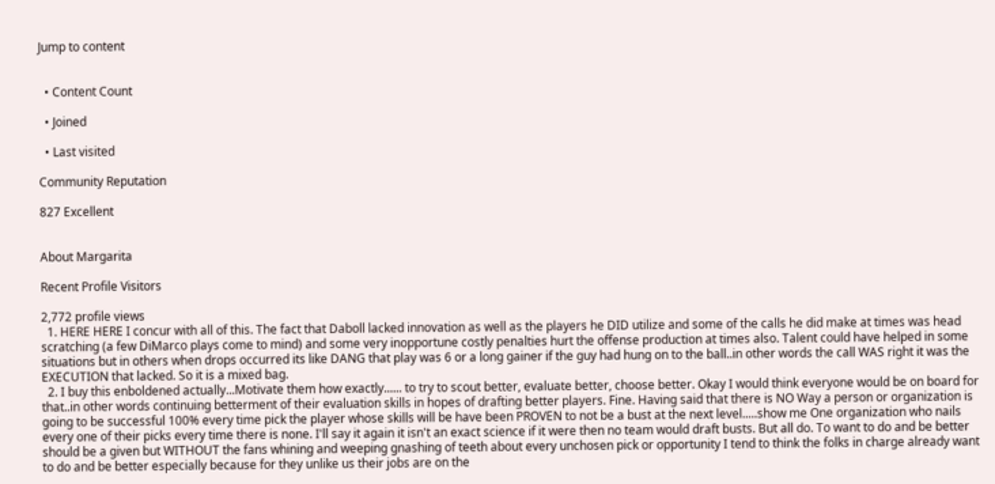Jump to content


  • Content Count

  • Joined

  • Last visited

Community Reputation

827 Excellent


About Margarita

Recent Profile Visitors

2,772 profile views
  1. HERE HERE I concur with all of this. The fact that Daboll lacked innovation as well as the players he DID utilize and some of the calls he did make at times was head scratching (a few DiMarco plays come to mind) and some very inopportune costly penalties hurt the offense production at times also. Talent could have helped in some situations but in others when drops occurred its like DANG that play was 6 or a long gainer if the guy had hung on to the ball..in other words the call WAS right it was the EXECUTION that lacked. So it is a mixed bag.
  2. I buy this enboldened actually...Motivate them how exactly...... to try to scout better, evaluate better, choose better. Okay I would think everyone would be on board for that..in other words continuing betterment of their evaluation skills in hopes of drafting better players. Fine. Having said that there is NO Way a person or organization is going to be successful 100% every time pick the player whose skills will be have been PROVEN to not be a bust at the next level.....show me One organization who nails every one of their picks every time there is none. I'll say it again it isn't an exact science if it were then no team would draft busts. But all do. To want to do and be better should be a given but WITHOUT the fans whining and weeping gnashing of teeth about every unchosen pick or opportunity I tend to think the folks in charge already want to do and be better especially because for they unlike us their jobs are on the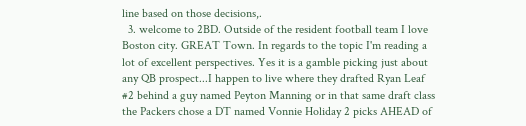line based on those decisions,.
  3. welcome to 2BD. Outside of the resident football team I love Boston city. GREAT Town. In regards to the topic I'm reading a lot of excellent perspectives. Yes it is a gamble picking just about any QB prospect...I happen to live where they drafted Ryan Leaf #2 behind a guy named Peyton Manning or in that same draft class the Packers chose a DT named Vonnie Holiday 2 picks AHEAD of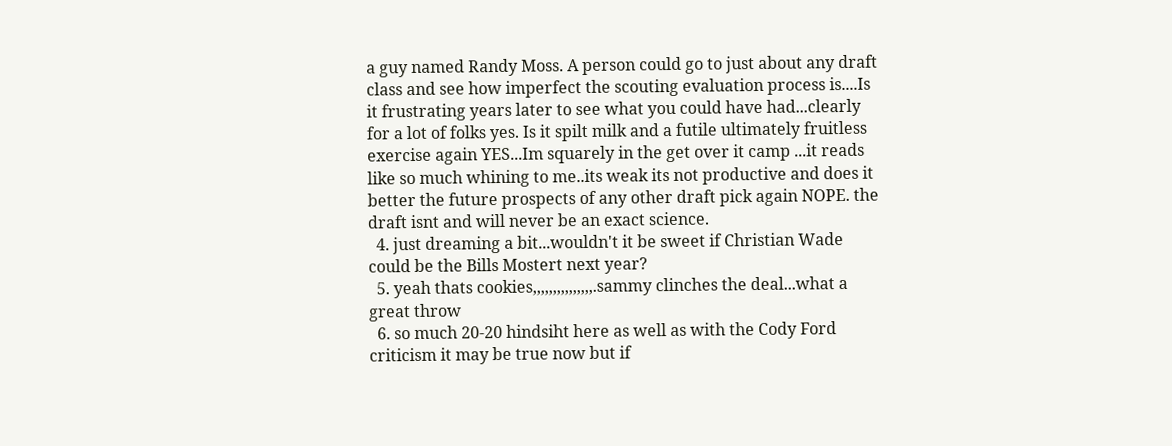a guy named Randy Moss. A person could go to just about any draft class and see how imperfect the scouting evaluation process is....Is it frustrating years later to see what you could have had...clearly for a lot of folks yes. Is it spilt milk and a futile ultimately fruitless exercise again YES...Im squarely in the get over it camp ...it reads like so much whining to me..its weak its not productive and does it better the future prospects of any other draft pick again NOPE. the draft isnt and will never be an exact science.
  4. just dreaming a bit...wouldn't it be sweet if Christian Wade could be the Bills Mostert next year?
  5. yeah thats cookies,,,,,,,,,,,,,,,.sammy clinches the deal...what a great throw
  6. so much 20-20 hindsiht here as well as with the Cody Ford criticism it may be true now but if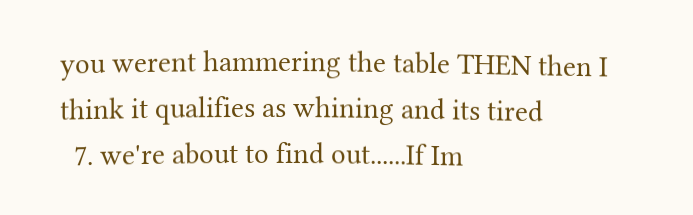you werent hammering the table THEN then I think it qualifies as whining and its tired
  7. we're about to find out......If Im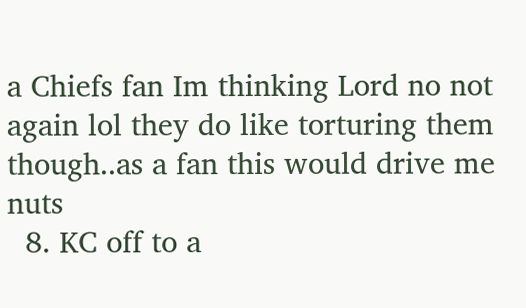a Chiefs fan Im thinking Lord no not again lol they do like torturing them though..as a fan this would drive me nuts
  8. KC off to a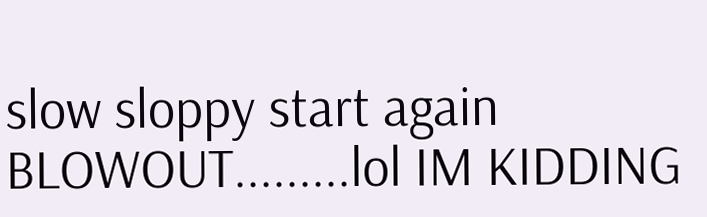slow sloppy start again BLOWOUT.........lol IM KIDDING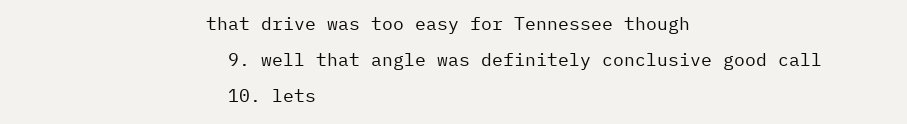that drive was too easy for Tennessee though
  9. well that angle was definitely conclusive good call
  10. lets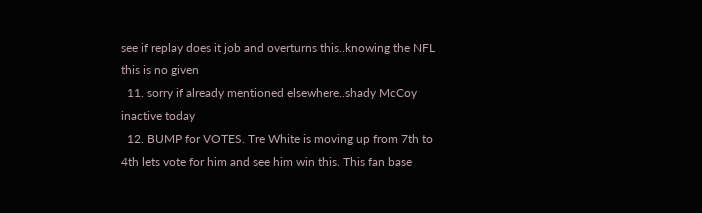see if replay does it job and overturns this..knowing the NFL this is no given
  11. sorry if already mentioned elsewhere..shady McCoy inactive today
  12. BUMP for VOTES. Tre White is moving up from 7th to 4th lets vote for him and see him win this. This fan base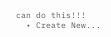can do this!!!
  • Create New...